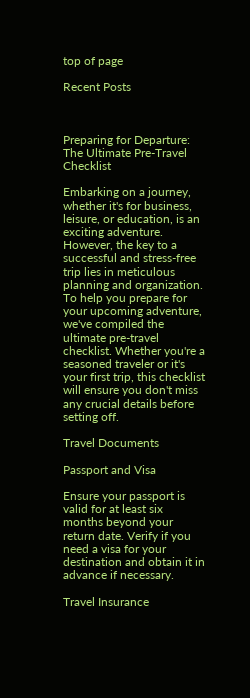top of page

Recent Posts



Preparing for Departure: The Ultimate Pre-Travel Checklist

Embarking on a journey, whether it's for business, leisure, or education, is an exciting adventure. However, the key to a successful and stress-free trip lies in meticulous planning and organization. To help you prepare for your upcoming adventure, we've compiled the ultimate pre-travel checklist. Whether you're a seasoned traveler or it's your first trip, this checklist will ensure you don't miss any crucial details before setting off.

Travel Documents

Passport and Visa

Ensure your passport is valid for at least six months beyond your return date. Verify if you need a visa for your destination and obtain it in advance if necessary.

Travel Insurance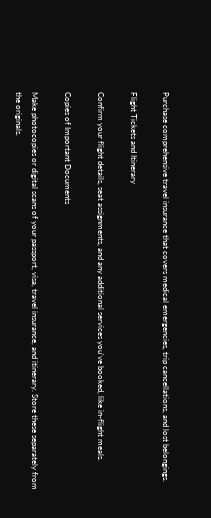Purchase comprehensive travel insurance that covers medical emergencies, trip cancellations, and lost belongings.

Flight Tickets and Itinerary

Confirm your flight details, seat assignments, and any additional services you've booked, like in-flight meals.

Copies of Important Documents

Make photocopies or digital scans of your passport, visa, travel insurance, and itinerary. Store these separately from the originals.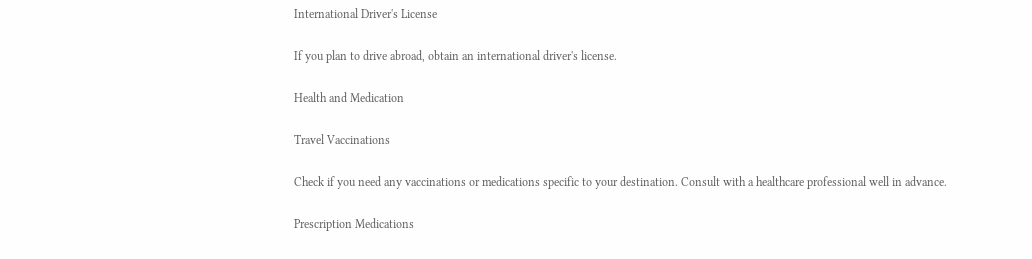International Driver's License

If you plan to drive abroad, obtain an international driver's license.

Health and Medication

Travel Vaccinations

Check if you need any vaccinations or medications specific to your destination. Consult with a healthcare professional well in advance.

Prescription Medications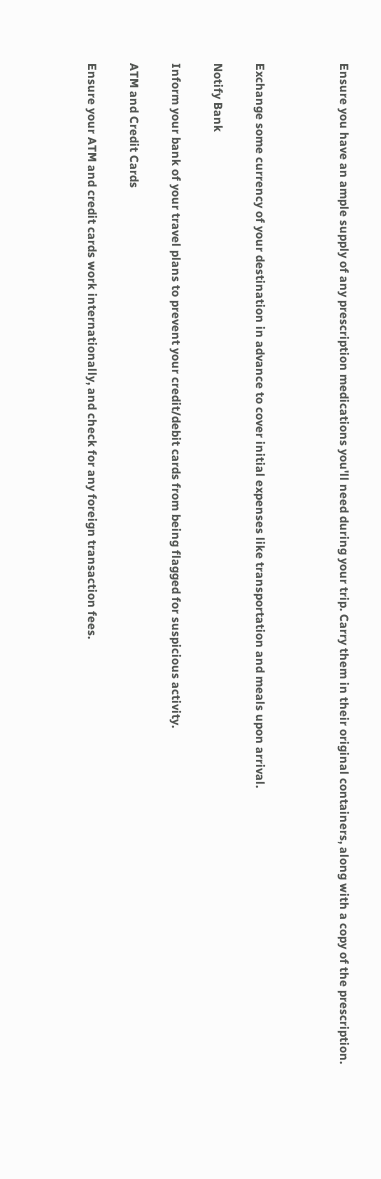Ensure you have an ample supply of any prescription medications you'll need during your trip. Carry them in their original containers, along with a copy of the prescription.



Exchange some currency of your destination in advance to cover initial expenses like transportation and meals upon arrival.

Notify Bank

Inform your bank of your travel plans to prevent your credit/debit cards from being flagged for suspicious activity.

ATM and Credit Cards

Ensure your ATM and credit cards work internationally, and check for any foreign transaction fees.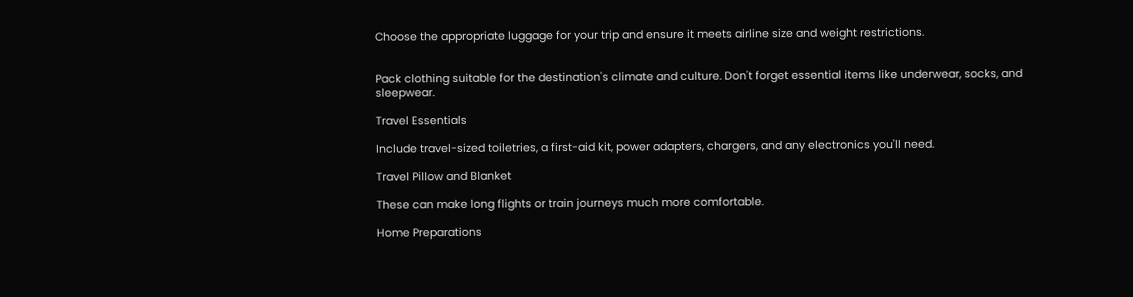Choose the appropriate luggage for your trip and ensure it meets airline size and weight restrictions.


Pack clothing suitable for the destination's climate and culture. Don't forget essential items like underwear, socks, and sleepwear.

Travel Essentials

Include travel-sized toiletries, a first-aid kit, power adapters, chargers, and any electronics you'll need.

Travel Pillow and Blanket

These can make long flights or train journeys much more comfortable.

Home Preparations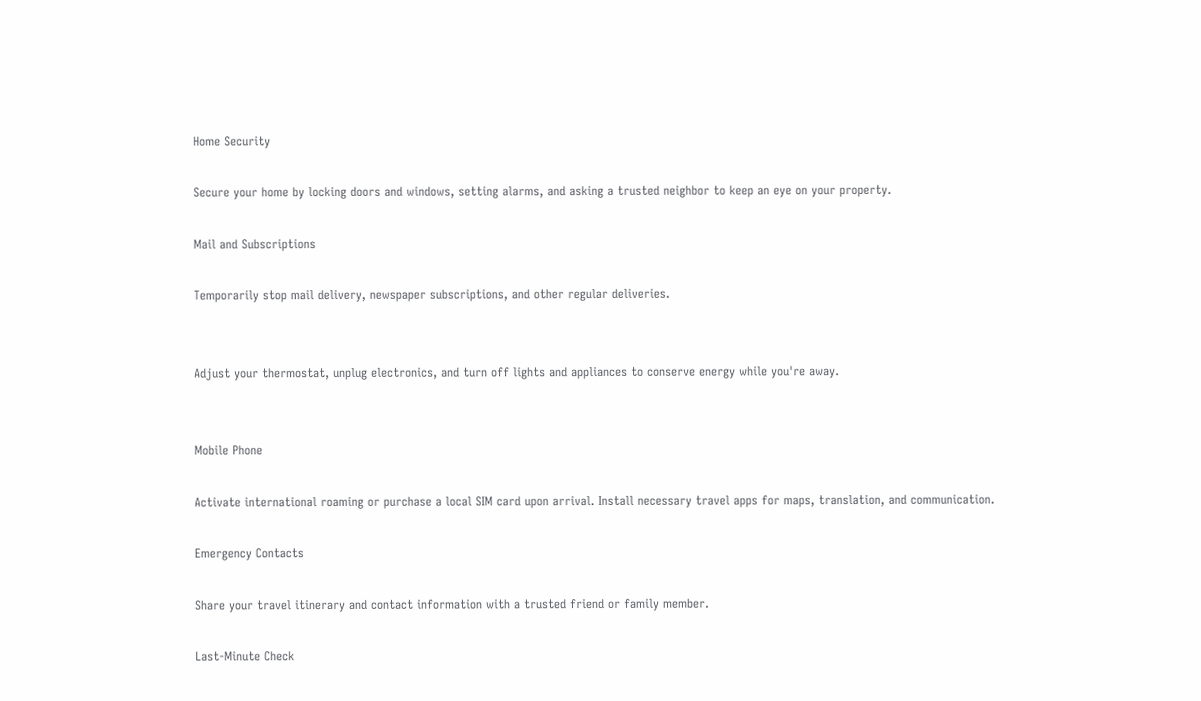Home Security

Secure your home by locking doors and windows, setting alarms, and asking a trusted neighbor to keep an eye on your property.

Mail and Subscriptions

Temporarily stop mail delivery, newspaper subscriptions, and other regular deliveries.


Adjust your thermostat, unplug electronics, and turn off lights and appliances to conserve energy while you're away.


Mobile Phone

Activate international roaming or purchase a local SIM card upon arrival. Install necessary travel apps for maps, translation, and communication.

Emergency Contacts

Share your travel itinerary and contact information with a trusted friend or family member.

Last-Minute Check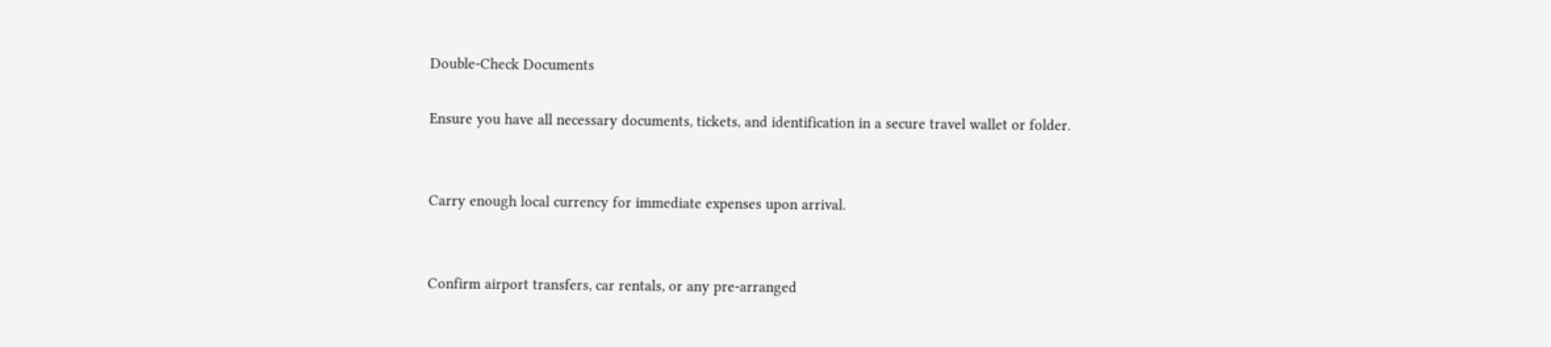Double-Check Documents

Ensure you have all necessary documents, tickets, and identification in a secure travel wallet or folder.


Carry enough local currency for immediate expenses upon arrival.


Confirm airport transfers, car rentals, or any pre-arranged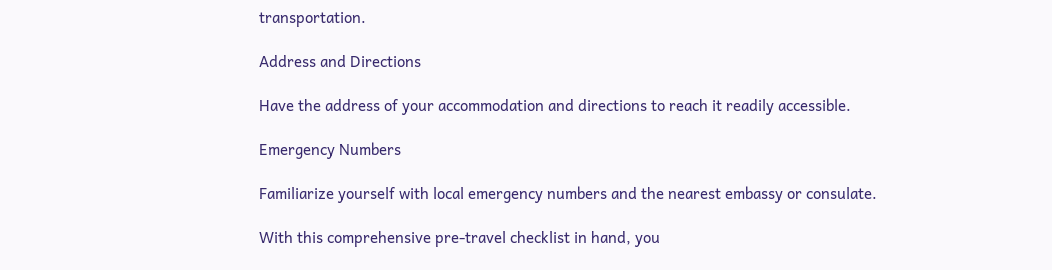transportation.

Address and Directions

Have the address of your accommodation and directions to reach it readily accessible.

Emergency Numbers

Familiarize yourself with local emergency numbers and the nearest embassy or consulate.

With this comprehensive pre-travel checklist in hand, you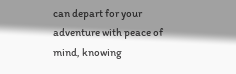can depart for your adventure with peace of mind, knowing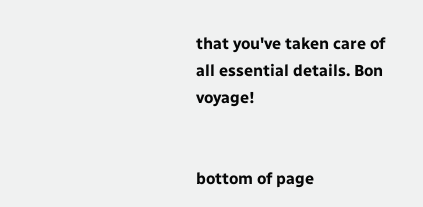that you've taken care of all essential details. Bon voyage!


bottom of page